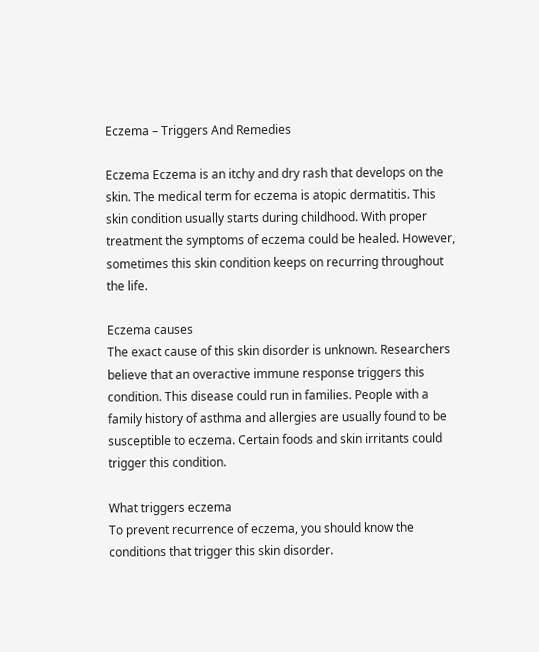Eczema – Triggers And Remedies

Eczema Eczema is an itchy and dry rash that develops on the skin. The medical term for eczema is atopic dermatitis. This skin condition usually starts during childhood. With proper treatment the symptoms of eczema could be healed. However, sometimes this skin condition keeps on recurring throughout the life.

Eczema causes
The exact cause of this skin disorder is unknown. Researchers believe that an overactive immune response triggers this condition. This disease could run in families. People with a family history of asthma and allergies are usually found to be susceptible to eczema. Certain foods and skin irritants could trigger this condition.

What triggers eczema
To prevent recurrence of eczema, you should know the conditions that trigger this skin disorder.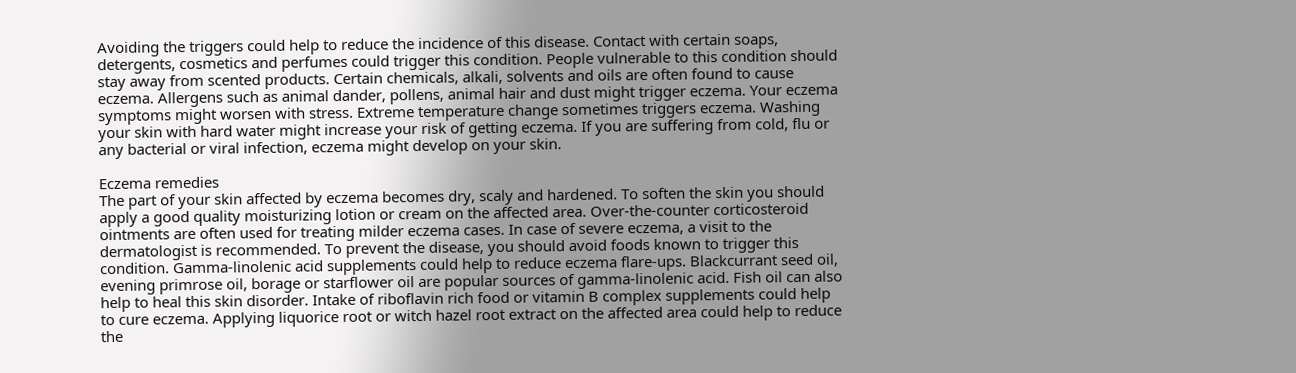Avoiding the triggers could help to reduce the incidence of this disease. Contact with certain soaps, detergents, cosmetics and perfumes could trigger this condition. People vulnerable to this condition should stay away from scented products. Certain chemicals, alkali, solvents and oils are often found to cause eczema. Allergens such as animal dander, pollens, animal hair and dust might trigger eczema. Your eczema symptoms might worsen with stress. Extreme temperature change sometimes triggers eczema. Washing your skin with hard water might increase your risk of getting eczema. If you are suffering from cold, flu or any bacterial or viral infection, eczema might develop on your skin.

Eczema remedies
The part of your skin affected by eczema becomes dry, scaly and hardened. To soften the skin you should apply a good quality moisturizing lotion or cream on the affected area. Over-the-counter corticosteroid ointments are often used for treating milder eczema cases. In case of severe eczema, a visit to the dermatologist is recommended. To prevent the disease, you should avoid foods known to trigger this condition. Gamma-linolenic acid supplements could help to reduce eczema flare-ups. Blackcurrant seed oil, evening primrose oil, borage or starflower oil are popular sources of gamma-linolenic acid. Fish oil can also help to heal this skin disorder. Intake of riboflavin rich food or vitamin B complex supplements could help to cure eczema. Applying liquorice root or witch hazel root extract on the affected area could help to reduce the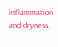inflammation and dryness.